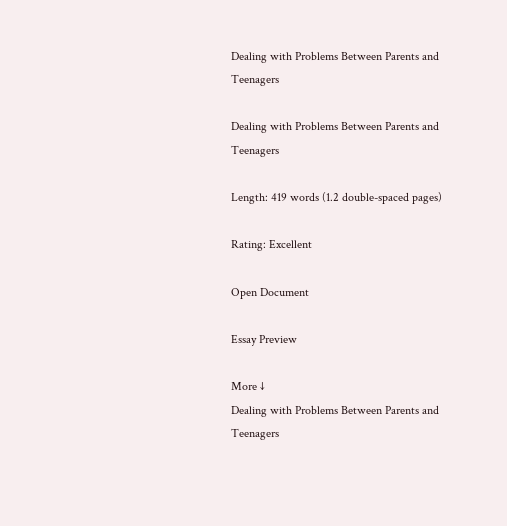Dealing with Problems Between Parents and Teenagers

Dealing with Problems Between Parents and Teenagers

Length: 419 words (1.2 double-spaced pages)

Rating: Excellent

Open Document

Essay Preview

More ↓
Dealing with Problems Between Parents and Teenagers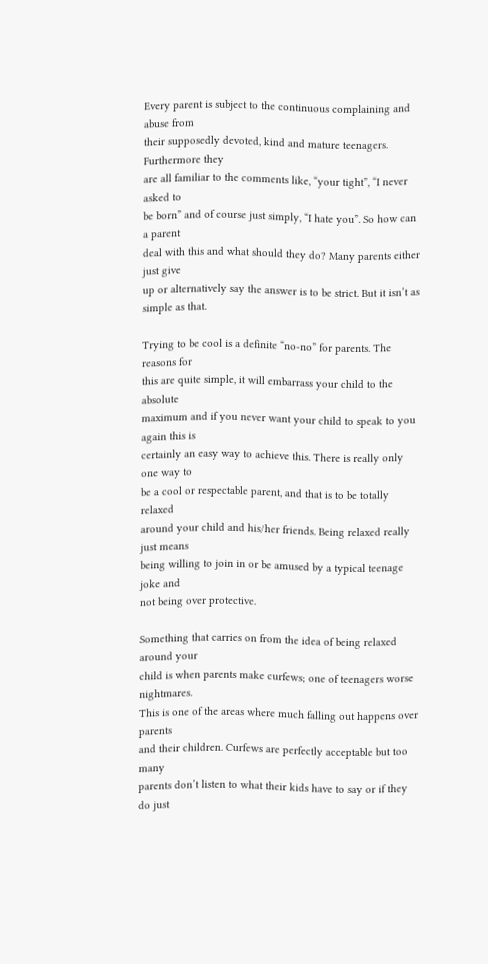Every parent is subject to the continuous complaining and abuse from
their supposedly devoted, kind and mature teenagers. Furthermore they
are all familiar to the comments like, “your tight”, “I never asked to
be born” and of course just simply, “I hate you”. So how can a parent
deal with this and what should they do? Many parents either just give
up or alternatively say the answer is to be strict. But it isn’t as
simple as that.

Trying to be cool is a definite “no-no” for parents. The reasons for
this are quite simple, it will embarrass your child to the absolute
maximum and if you never want your child to speak to you again this is
certainly an easy way to achieve this. There is really only one way to
be a cool or respectable parent, and that is to be totally relaxed
around your child and his/her friends. Being relaxed really just means
being willing to join in or be amused by a typical teenage joke and
not being over protective.

Something that carries on from the idea of being relaxed around your
child is when parents make curfews; one of teenagers worse nightmares.
This is one of the areas where much falling out happens over parents
and their children. Curfews are perfectly acceptable but too many
parents don’t listen to what their kids have to say or if they do just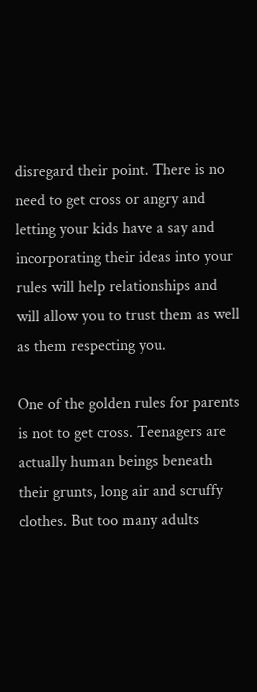disregard their point. There is no need to get cross or angry and
letting your kids have a say and incorporating their ideas into your
rules will help relationships and will allow you to trust them as well
as them respecting you.

One of the golden rules for parents is not to get cross. Teenagers are
actually human beings beneath their grunts, long air and scruffy
clothes. But too many adults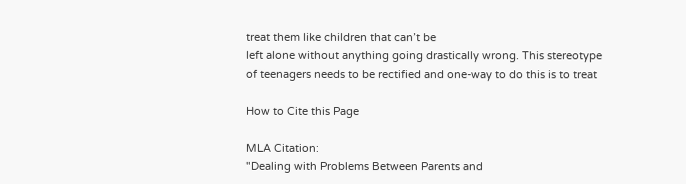treat them like children that can’t be
left alone without anything going drastically wrong. This stereotype
of teenagers needs to be rectified and one-way to do this is to treat

How to Cite this Page

MLA Citation:
"Dealing with Problems Between Parents and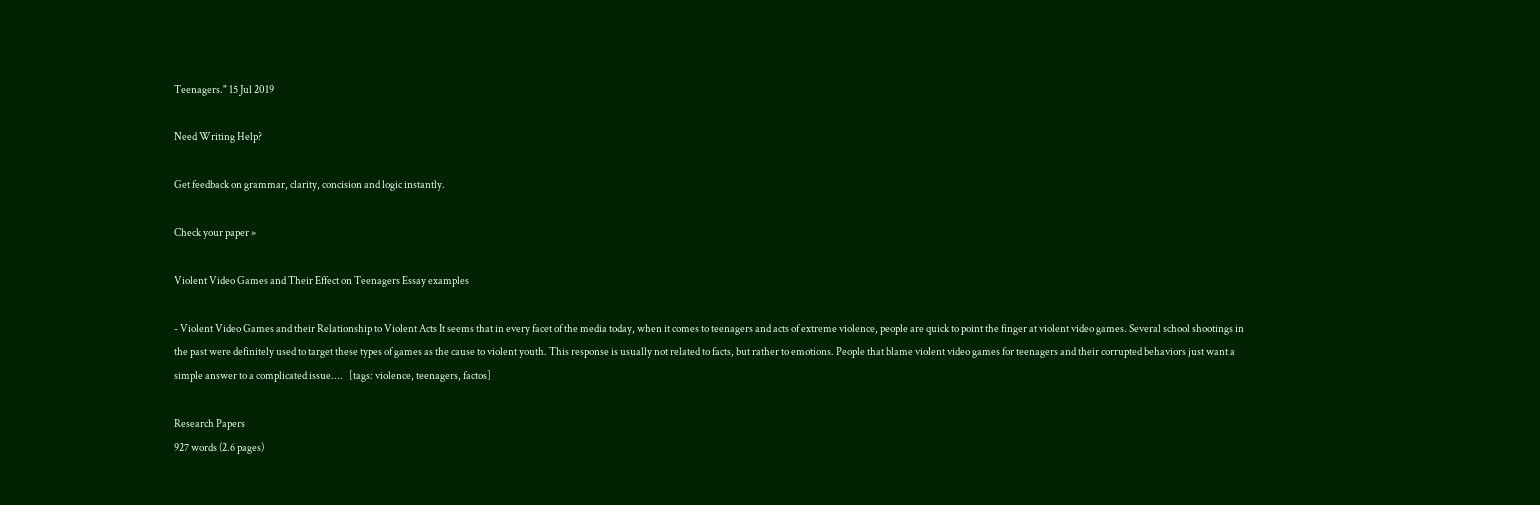Teenagers." 15 Jul 2019

Need Writing Help?

Get feedback on grammar, clarity, concision and logic instantly.

Check your paper »

Violent Video Games and Their Effect on Teenagers Essay examples

- Violent Video Games and their Relationship to Violent Acts It seems that in every facet of the media today, when it comes to teenagers and acts of extreme violence, people are quick to point the finger at violent video games. Several school shootings in the past were definitely used to target these types of games as the cause to violent youth. This response is usually not related to facts, but rather to emotions. People that blame violent video games for teenagers and their corrupted behaviors just want a simple answer to a complicated issue....   [tags: violence, teenagers, factos]

Research Papers
927 words (2.6 pages)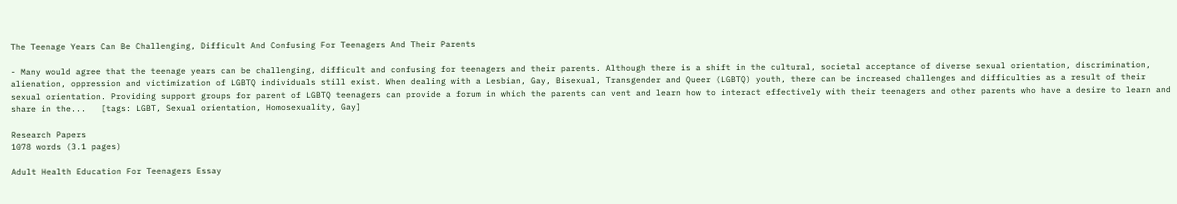The Teenage Years Can Be Challenging, Difficult And Confusing For Teenagers And Their Parents

- Many would agree that the teenage years can be challenging, difficult and confusing for teenagers and their parents. Although there is a shift in the cultural, societal acceptance of diverse sexual orientation, discrimination, alienation, oppression and victimization of LGBTQ individuals still exist. When dealing with a Lesbian, Gay, Bisexual, Transgender and Queer (LGBTQ) youth, there can be increased challenges and difficulties as a result of their sexual orientation. Providing support groups for parent of LGBTQ teenagers can provide a forum in which the parents can vent and learn how to interact effectively with their teenagers and other parents who have a desire to learn and share in the...   [tags: LGBT, Sexual orientation, Homosexuality, Gay]

Research Papers
1078 words (3.1 pages)

Adult Health Education For Teenagers Essay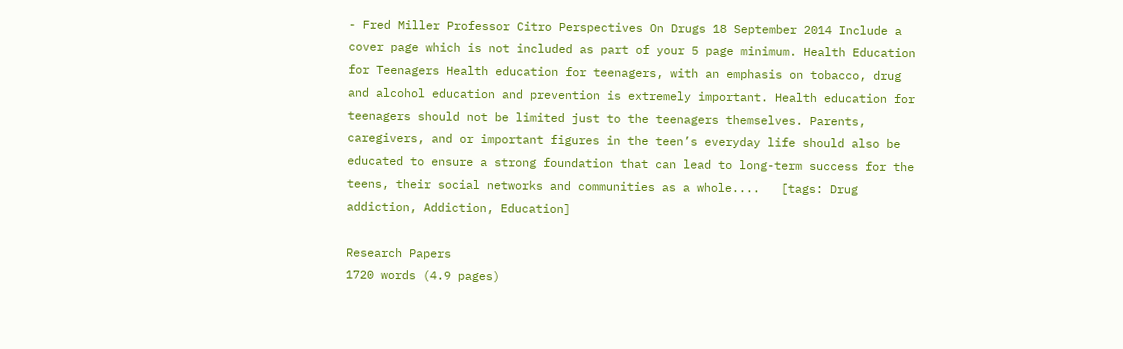- Fred Miller Professor Citro Perspectives On Drugs 18 September 2014 Include a cover page which is not included as part of your 5 page minimum. Health Education for Teenagers Health education for teenagers, with an emphasis on tobacco, drug and alcohol education and prevention is extremely important. Health education for teenagers should not be limited just to the teenagers themselves. Parents, caregivers, and or important figures in the teen’s everyday life should also be educated to ensure a strong foundation that can lead to long-term success for the teens, their social networks and communities as a whole....   [tags: Drug addiction, Addiction, Education]

Research Papers
1720 words (4.9 pages)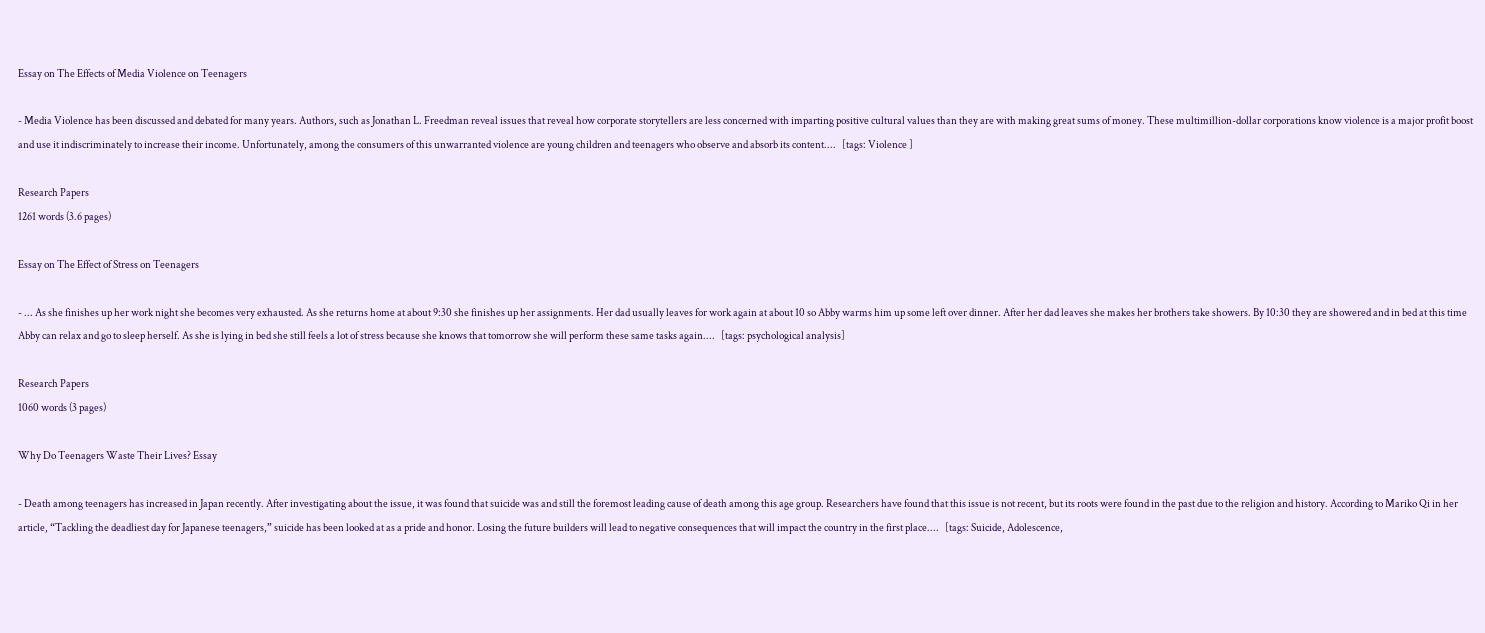Essay on The Effects of Media Violence on Teenagers

- Media Violence has been discussed and debated for many years. Authors, such as Jonathan L. Freedman reveal issues that reveal how corporate storytellers are less concerned with imparting positive cultural values than they are with making great sums of money. These multimillion-dollar corporations know violence is a major profit boost and use it indiscriminately to increase their income. Unfortunately, among the consumers of this unwarranted violence are young children and teenagers who observe and absorb its content....   [tags: Violence ]

Research Papers
1261 words (3.6 pages)

Essay on The Effect of Stress on Teenagers

- ... As she finishes up her work night she becomes very exhausted. As she returns home at about 9:30 she finishes up her assignments. Her dad usually leaves for work again at about 10 so Abby warms him up some left over dinner. After her dad leaves she makes her brothers take showers. By 10:30 they are showered and in bed at this time Abby can relax and go to sleep herself. As she is lying in bed she still feels a lot of stress because she knows that tomorrow she will perform these same tasks again....   [tags: psychological analysis]

Research Papers
1060 words (3 pages)

Why Do Teenagers Waste Their Lives? Essay

- Death among teenagers has increased in Japan recently. After investigating about the issue, it was found that suicide was and still the foremost leading cause of death among this age group. Researchers have found that this issue is not recent, but its roots were found in the past due to the religion and history. According to Mariko Qi in her article, “Tackling the deadliest day for Japanese teenagers,” suicide has been looked at as a pride and honor. Losing the future builders will lead to negative consequences that will impact the country in the first place....   [tags: Suicide, Adolescence,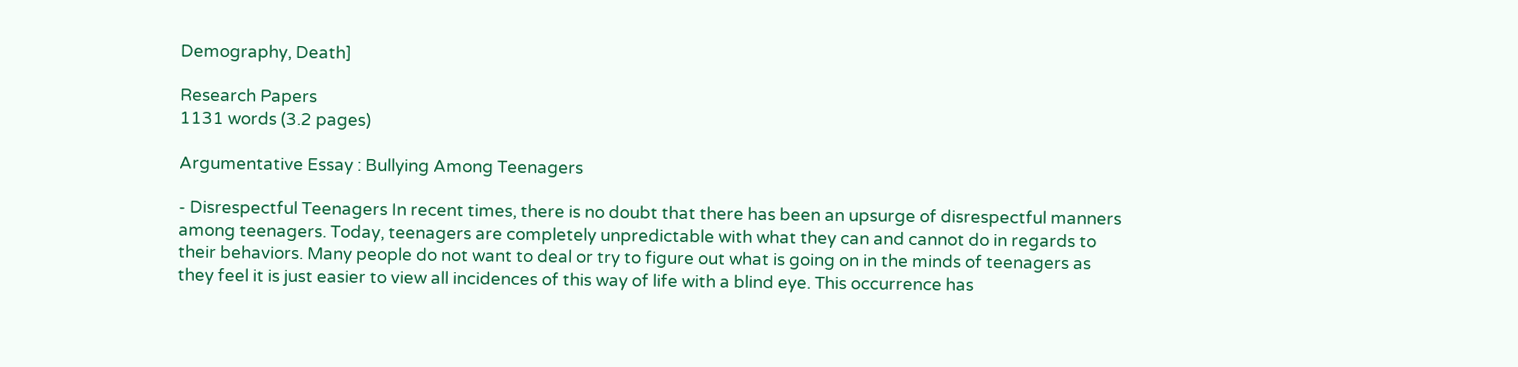Demography, Death]

Research Papers
1131 words (3.2 pages)

Argumentative Essay : Bullying Among Teenagers

- Disrespectful Teenagers In recent times, there is no doubt that there has been an upsurge of disrespectful manners among teenagers. Today, teenagers are completely unpredictable with what they can and cannot do in regards to their behaviors. Many people do not want to deal or try to figure out what is going on in the minds of teenagers as they feel it is just easier to view all incidences of this way of life with a blind eye. This occurrence has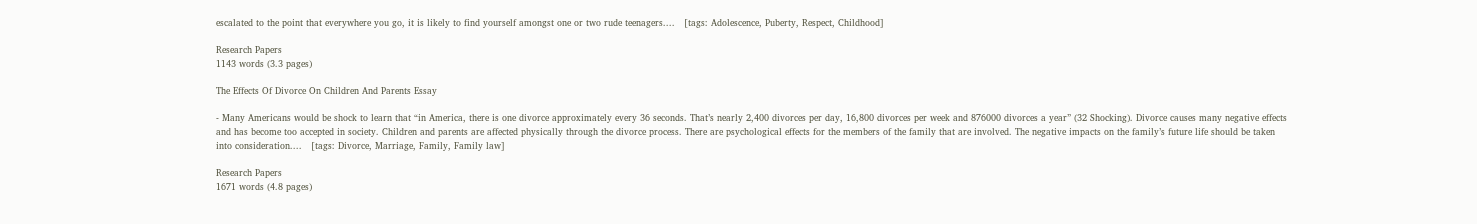escalated to the point that everywhere you go, it is likely to find yourself amongst one or two rude teenagers....   [tags: Adolescence, Puberty, Respect, Childhood]

Research Papers
1143 words (3.3 pages)

The Effects Of Divorce On Children And Parents Essay

- Many Americans would be shock to learn that “in America, there is one divorce approximately every 36 seconds. That’s nearly 2,400 divorces per day, 16,800 divorces per week and 876000 divorces a year” (32 Shocking). Divorce causes many negative effects and has become too accepted in society. Children and parents are affected physically through the divorce process. There are psychological effects for the members of the family that are involved. The negative impacts on the family’s future life should be taken into consideration....   [tags: Divorce, Marriage, Family, Family law]

Research Papers
1671 words (4.8 pages)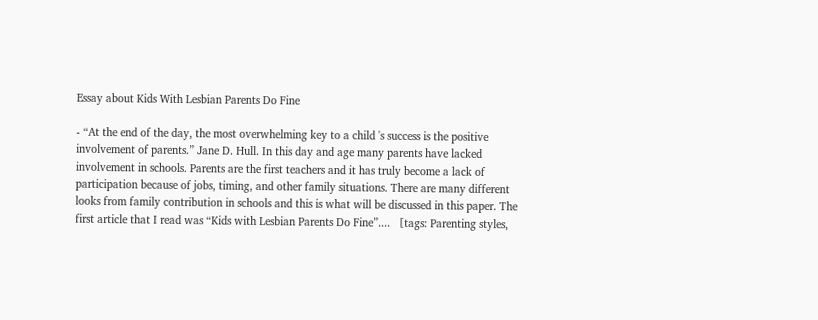Essay about Kids With Lesbian Parents Do Fine

- “At the end of the day, the most overwhelming key to a child 's success is the positive involvement of parents.” Jane D. Hull. In this day and age many parents have lacked involvement in schools. Parents are the first teachers and it has truly become a lack of participation because of jobs, timing, and other family situations. There are many different looks from family contribution in schools and this is what will be discussed in this paper. The first article that I read was “Kids with Lesbian Parents Do Fine”....   [tags: Parenting styles,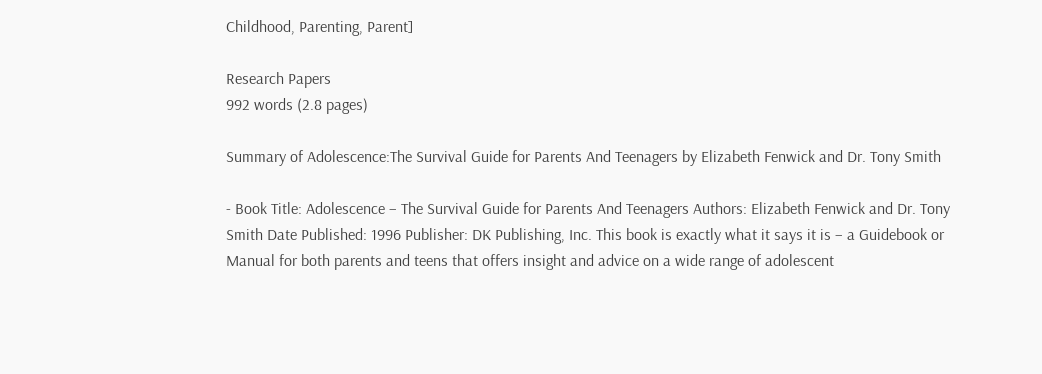Childhood, Parenting, Parent]

Research Papers
992 words (2.8 pages)

Summary of Adolescence:The Survival Guide for Parents And Teenagers by Elizabeth Fenwick and Dr. Tony Smith

- Book Title: Adolescence – The Survival Guide for Parents And Teenagers Authors: Elizabeth Fenwick and Dr. Tony Smith Date Published: 1996 Publisher: DK Publishing, Inc. This book is exactly what it says it is – a Guidebook or Manual for both parents and teens that offers insight and advice on a wide range of adolescent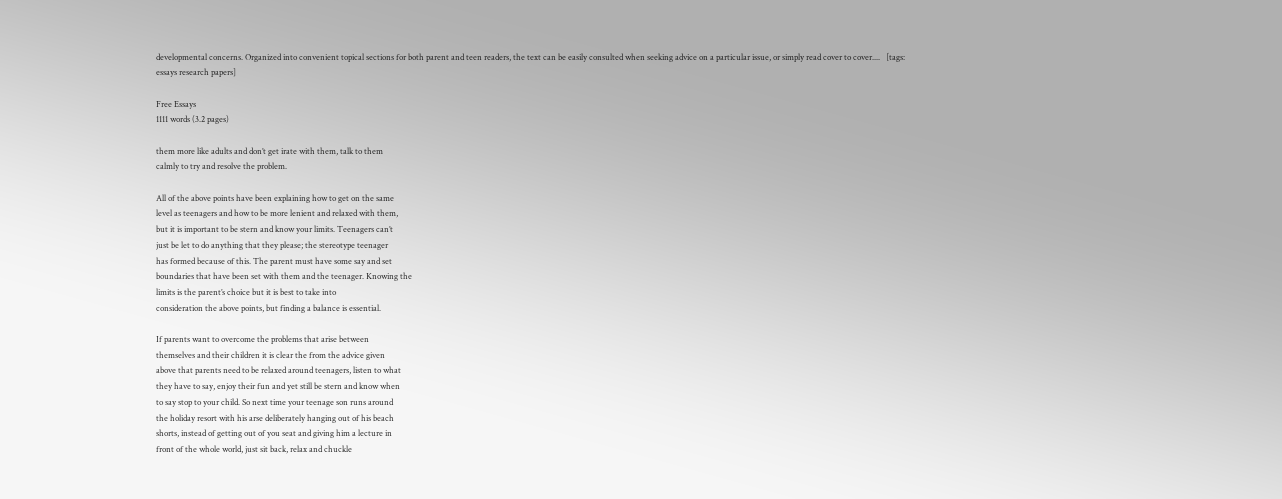developmental concerns. Organized into convenient topical sections for both parent and teen readers, the text can be easily consulted when seeking advice on a particular issue, or simply read cover to cover....   [tags: essays research papers]

Free Essays
1111 words (3.2 pages)

them more like adults and don’t get irate with them, talk to them
calmly to try and resolve the problem.

All of the above points have been explaining how to get on the same
level as teenagers and how to be more lenient and relaxed with them,
but it is important to be stern and know your limits. Teenagers can’t
just be let to do anything that they please; the stereotype teenager
has formed because of this. The parent must have some say and set
boundaries that have been set with them and the teenager. Knowing the
limits is the parent’s choice but it is best to take into
consideration the above points, but finding a balance is essential.

If parents want to overcome the problems that arise between
themselves and their children it is clear the from the advice given
above that parents need to be relaxed around teenagers, listen to what
they have to say, enjoy their fun and yet still be stern and know when
to say stop to your child. So next time your teenage son runs around
the holiday resort with his arse deliberately hanging out of his beach
shorts, instead of getting out of you seat and giving him a lecture in
front of the whole world, just sit back, relax and chuckle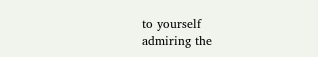to yourself
admiring the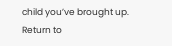child you’ve brought up.
Return to